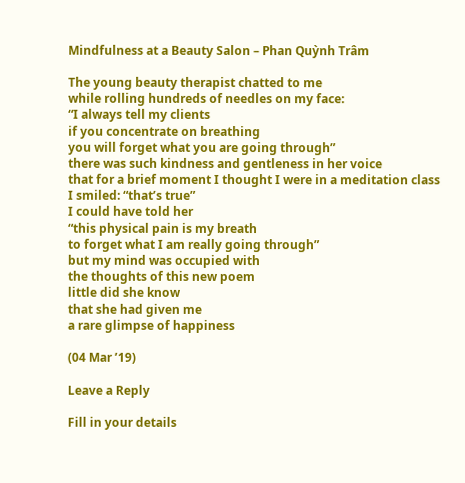Mindfulness at a Beauty Salon – Phan Quỳnh Trâm

The young beauty therapist chatted to me
while rolling hundreds of needles on my face:
“I always tell my clients
if you concentrate on breathing
you will forget what you are going through”
there was such kindness and gentleness in her voice
that for a brief moment I thought I were in a meditation class
I smiled: “that’s true”
I could have told her
“this physical pain is my breath
to forget what I am really going through”
but my mind was occupied with
the thoughts of this new poem
little did she know
that she had given me
a rare glimpse of happiness

(04 Mar ’19)

Leave a Reply

Fill in your details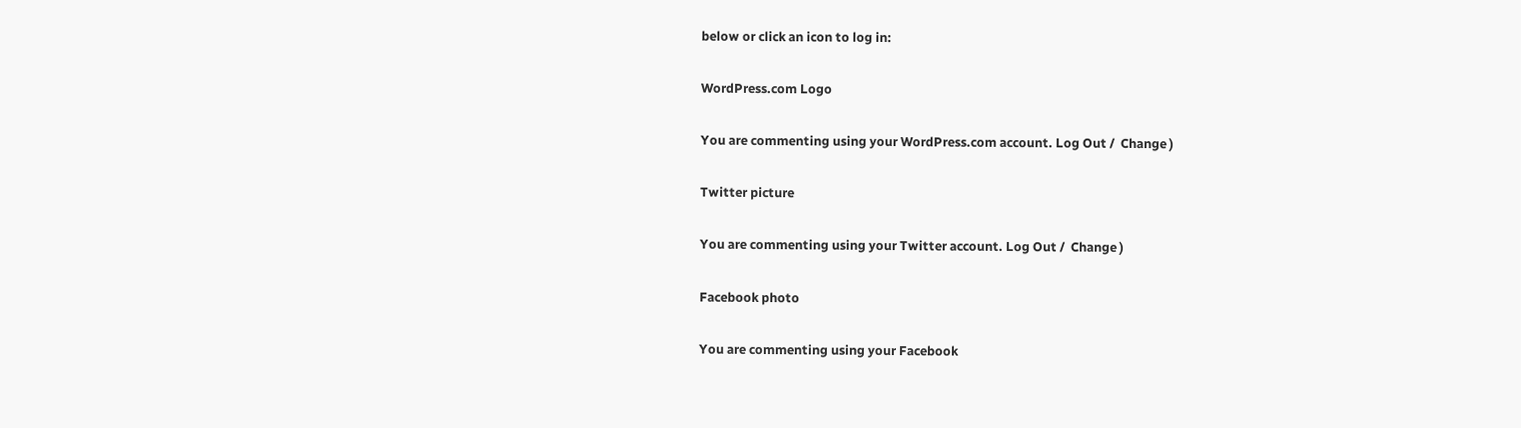below or click an icon to log in:

WordPress.com Logo

You are commenting using your WordPress.com account. Log Out /  Change )

Twitter picture

You are commenting using your Twitter account. Log Out /  Change )

Facebook photo

You are commenting using your Facebook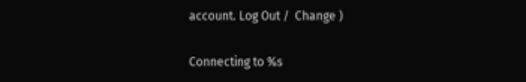account. Log Out /  Change )

Connecting to %s